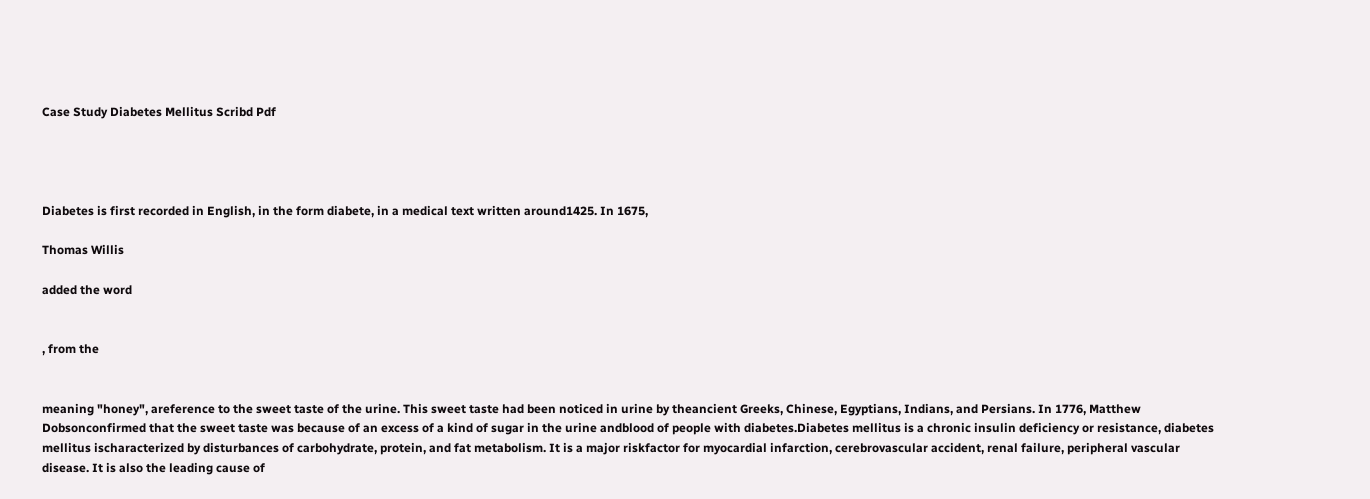Case Study Diabetes Mellitus Scribd Pdf




Diabetes is first recorded in English, in the form diabete, in a medical text written around1425. In 1675,

Thomas Willis

added the word


, from the


meaning "honey", areference to the sweet taste of the urine. This sweet taste had been noticed in urine by theancient Greeks, Chinese, Egyptians, Indians, and Persians. In 1776, Matthew Dobsonconfirmed that the sweet taste was because of an excess of a kind of sugar in the urine andblood of people with diabetes.Diabetes mellitus is a chronic insulin deficiency or resistance, diabetes mellitus ischaracterized by disturbances of carbohydrate, protein, and fat metabolism. It is a major riskfactor for myocardial infarction, cerebrovascular accident, renal failure, peripheral vascular disease. It is also the leading cause of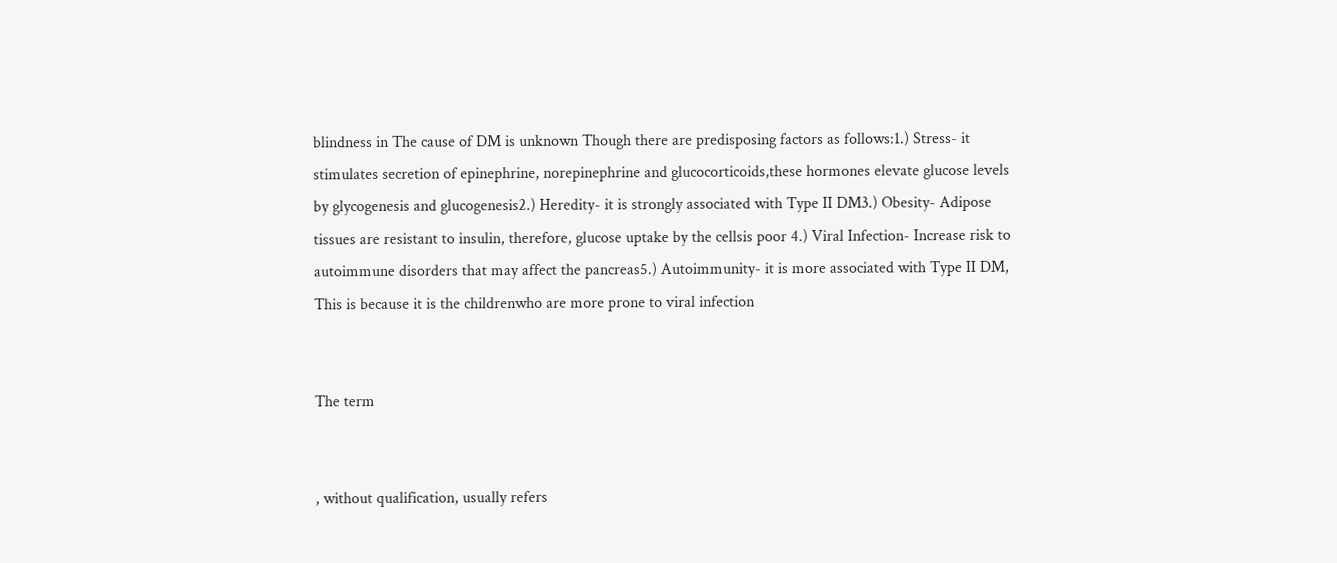blindness in The cause of DM is unknown Though there are predisposing factors as follows:1.) Stress- it stimulates secretion of epinephrine, norepinephrine and glucocorticoids,these hormones elevate glucose levels by glycogenesis and glucogenesis2.) Heredity- it is strongly associated with Type II DM3.) Obesity- Adipose tissues are resistant to insulin, therefore, glucose uptake by the cellsis poor 4.) Viral Infection- Increase risk to autoimmune disorders that may affect the pancreas5.) Autoimmunity- it is more associated with Type II DM, This is because it is the childrenwho are more prone to viral infection


The term


, without qualification, usually refers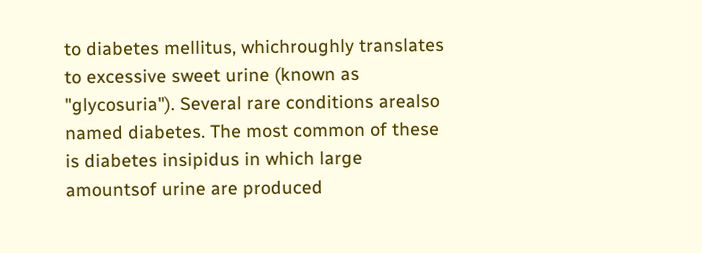to diabetes mellitus, whichroughly translates to excessive sweet urine (known as "glycosuria"). Several rare conditions arealso named diabetes. The most common of these is diabetes insipidus in which large amountsof urine are produced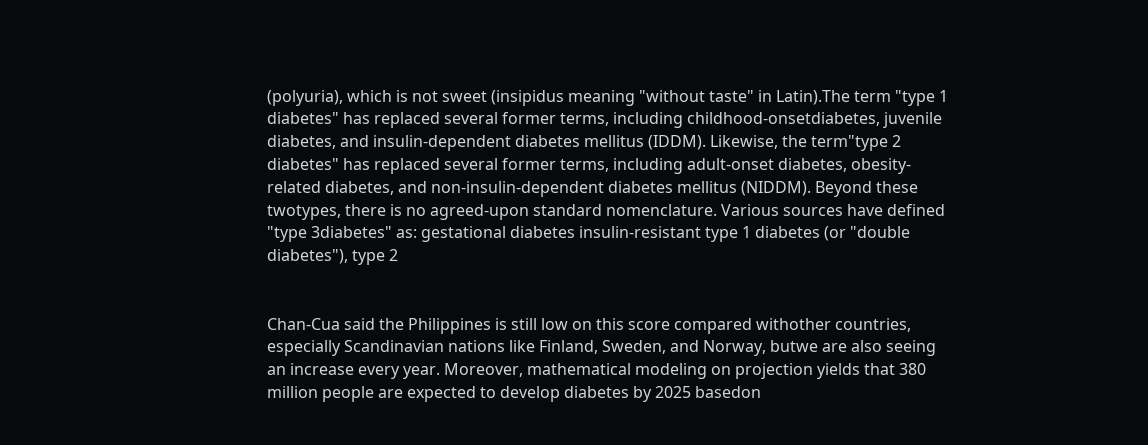(polyuria), which is not sweet (insipidus meaning "without taste" in Latin).The term "type 1 diabetes" has replaced several former terms, including childhood-onsetdiabetes, juvenile diabetes, and insulin-dependent diabetes mellitus (IDDM). Likewise, the term"type 2 diabetes" has replaced several former terms, including adult-onset diabetes, obesity-related diabetes, and non-insulin-dependent diabetes mellitus (NIDDM). Beyond these twotypes, there is no agreed-upon standard nomenclature. Various sources have defined "type 3diabetes" as: gestational diabetes insulin-resistant type 1 diabetes (or "double diabetes"), type 2


Chan-Cua said the Philippines is still low on this score compared withother countries, especially Scandinavian nations like Finland, Sweden, and Norway, butwe are also seeing an increase every year. Moreover, mathematical modeling on projection yields that 380 million people are expected to develop diabetes by 2025 basedon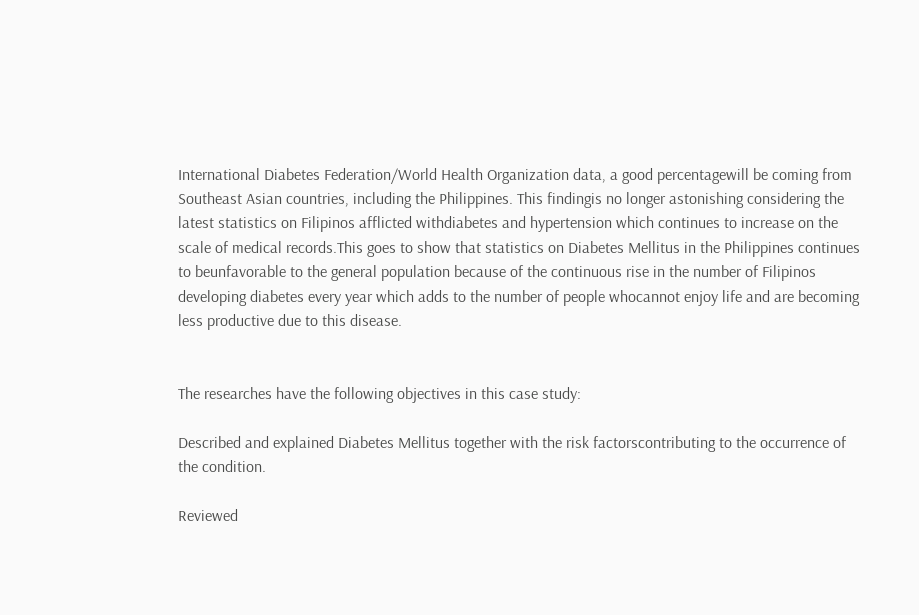International Diabetes Federation/World Health Organization data, a good percentagewill be coming from Southeast Asian countries, including the Philippines. This findingis no longer astonishing considering the latest statistics on Filipinos afflicted withdiabetes and hypertension which continues to increase on the scale of medical records.This goes to show that statistics on Diabetes Mellitus in the Philippines continues to beunfavorable to the general population because of the continuous rise in the number of Filipinos developing diabetes every year which adds to the number of people whocannot enjoy life and are becoming less productive due to this disease.


The researches have the following objectives in this case study:

Described and explained Diabetes Mellitus together with the risk factorscontributing to the occurrence of the condition.

Reviewed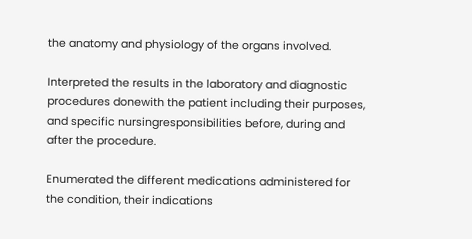the anatomy and physiology of the organs involved.

Interpreted the results in the laboratory and diagnostic procedures donewith the patient including their purposes, and specific nursingresponsibilities before, during and after the procedure.

Enumerated the different medications administered for the condition, their indications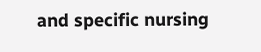and specific nursing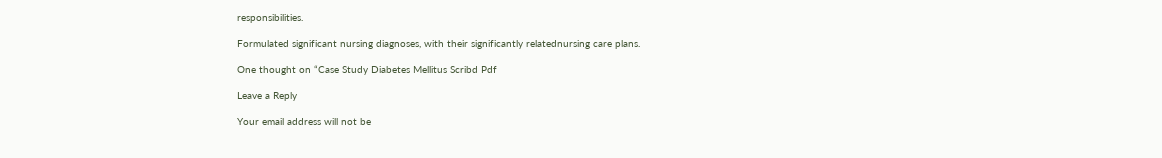responsibilities.

Formulated significant nursing diagnoses, with their significantly relatednursing care plans.

One thought on “Case Study Diabetes Mellitus Scribd Pdf

Leave a Reply

Your email address will not be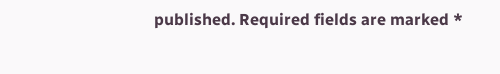published. Required fields are marked *